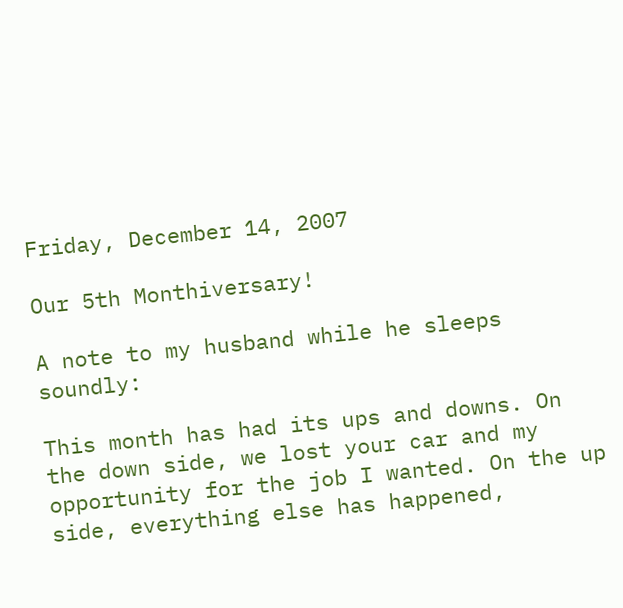Friday, December 14, 2007

Our 5th Monthiversary!

A note to my husband while he sleeps soundly:

This month has had its ups and downs. On the down side, we lost your car and my opportunity for the job I wanted. On the up side, everything else has happened,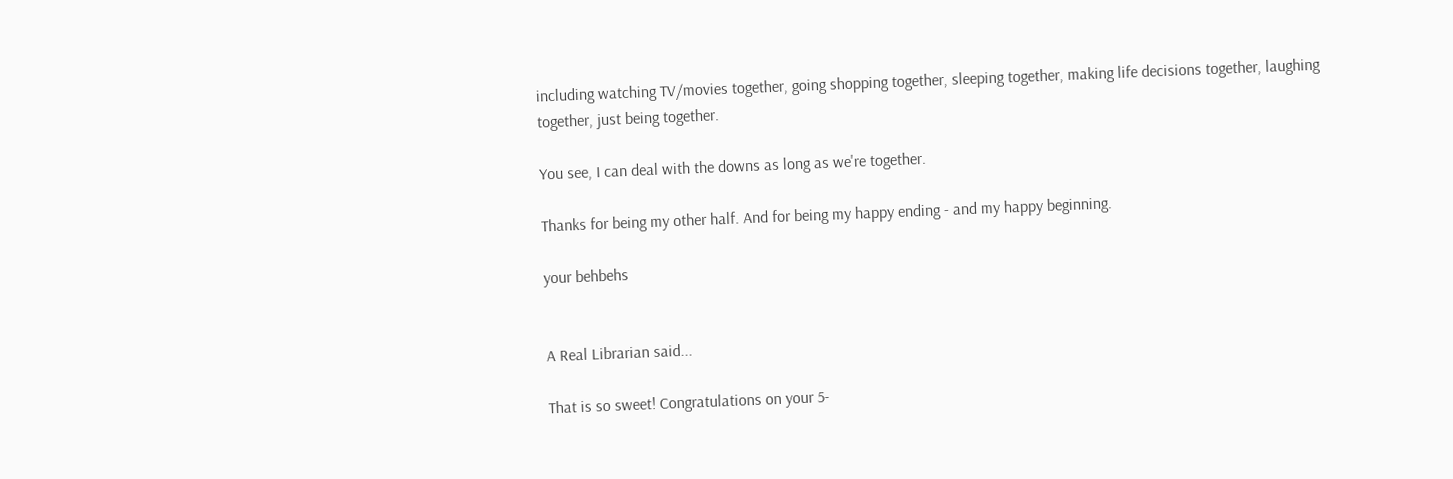including watching TV/movies together, going shopping together, sleeping together, making life decisions together, laughing together, just being together.

You see, I can deal with the downs as long as we're together.

Thanks for being my other half. And for being my happy ending - and my happy beginning.

your behbehs


A Real Librarian said...

That is so sweet! Congratulations on your 5-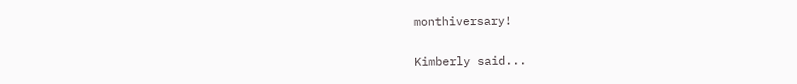monthiversary!

Kimberly said...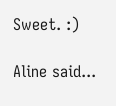Sweet. :)

Aline said...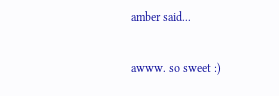amber said...

awww. so sweet :)